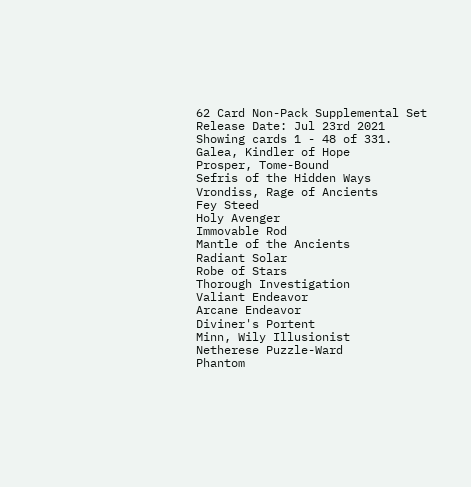62 Card Non-Pack Supplemental Set
Release Date: Jul 23rd 2021
Showing cards 1 - 48 of 331.
Galea, Kindler of Hope
Prosper, Tome-Bound
Sefris of the Hidden Ways
Vrondiss, Rage of Ancients
Fey Steed
Holy Avenger
Immovable Rod
Mantle of the Ancients
Radiant Solar
Robe of Stars
Thorough Investigation
Valiant Endeavor
Arcane Endeavor
Diviner's Portent
Minn, Wily Illusionist
Netherese Puzzle-Ward
Phantom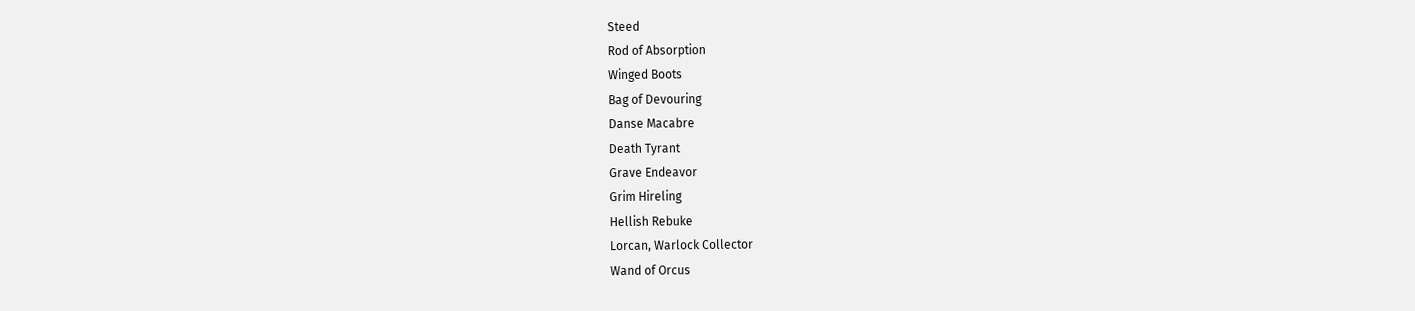Steed
Rod of Absorption
Winged Boots
Bag of Devouring
Danse Macabre
Death Tyrant
Grave Endeavor
Grim Hireling
Hellish Rebuke
Lorcan, Warlock Collector
Wand of Orcus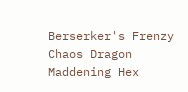Berserker's Frenzy
Chaos Dragon
Maddening Hex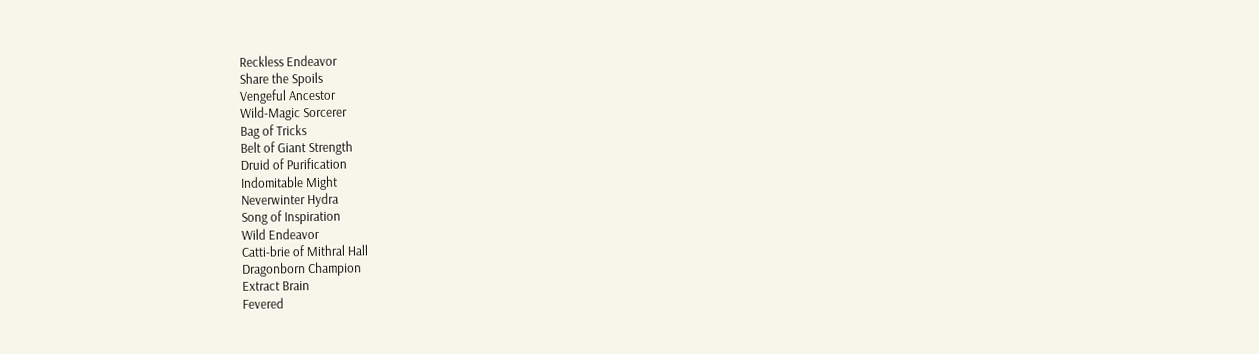Reckless Endeavor
Share the Spoils
Vengeful Ancestor
Wild-Magic Sorcerer
Bag of Tricks
Belt of Giant Strength
Druid of Purification
Indomitable Might
Neverwinter Hydra
Song of Inspiration
Wild Endeavor
Catti-brie of Mithral Hall
Dragonborn Champion
Extract Brain
Fevered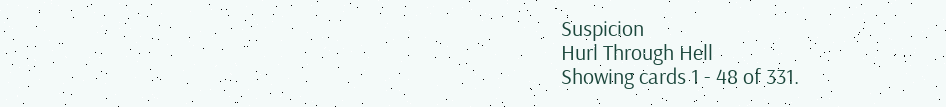Suspicion
Hurl Through Hell
Showing cards 1 - 48 of 331.